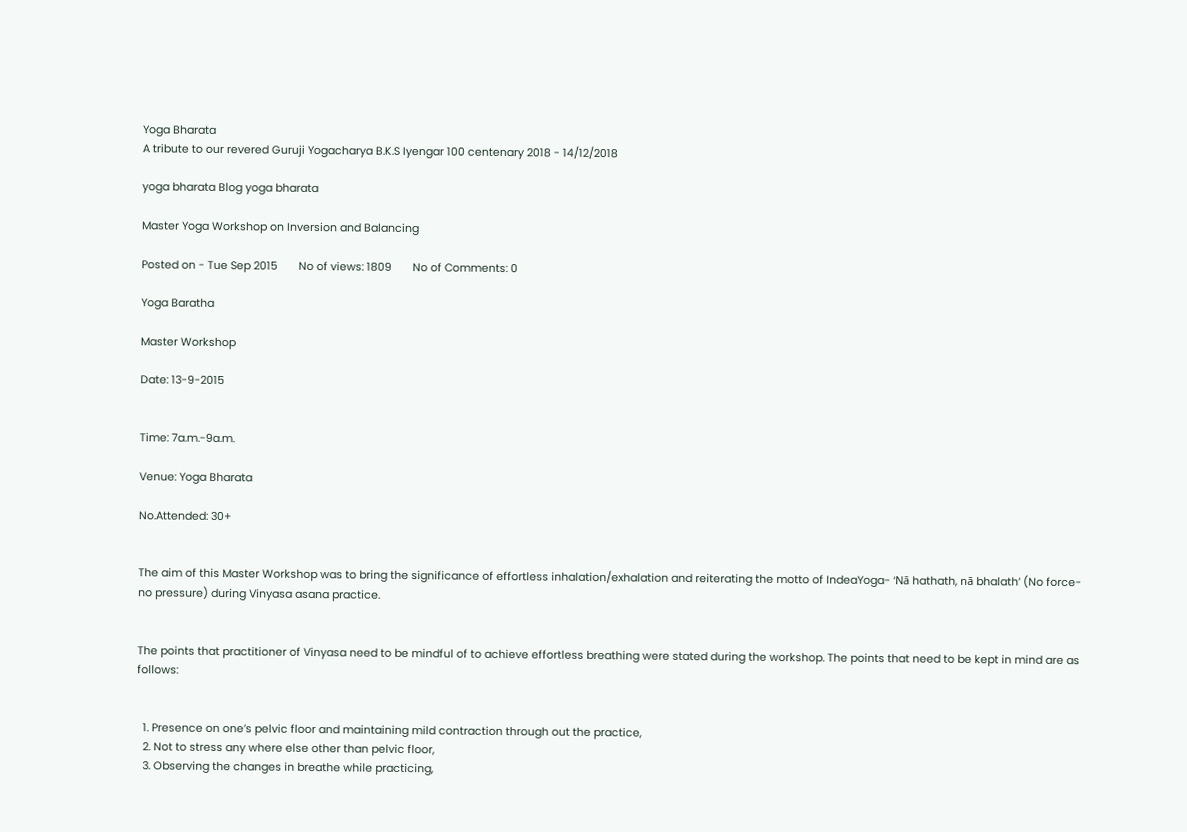Yoga Bharata
A tribute to our revered Guruji Yogacharya B.K.S Iyengar 100 centenary 2018 - 14/12/2018

yoga bharata Blog yoga bharata

Master Yoga Workshop on Inversion and Balancing

Posted on - Tue Sep 2015       No of views: 1809       No of Comments: 0

Yoga Baratha

Master Workshop

Date: 13-9-2015


Time: 7a.m.-9a.m.

Venue: Yoga Bharata

No.Attended: 30+


The aim of this Master Workshop was to bring the significance of effortless inhalation/exhalation and reiterating the motto of IndeaYoga- ‘Nā hathath, nā bhalath’ (No force-no pressure) during Vinyasa asana practice.


The points that practitioner of Vinyasa need to be mindful of to achieve effortless breathing were stated during the workshop. The points that need to be kept in mind are as follows:


  1. Presence on one’s pelvic floor and maintaining mild contraction through out the practice,
  2. Not to stress any where else other than pelvic floor,
  3. Observing the changes in breathe while practicing,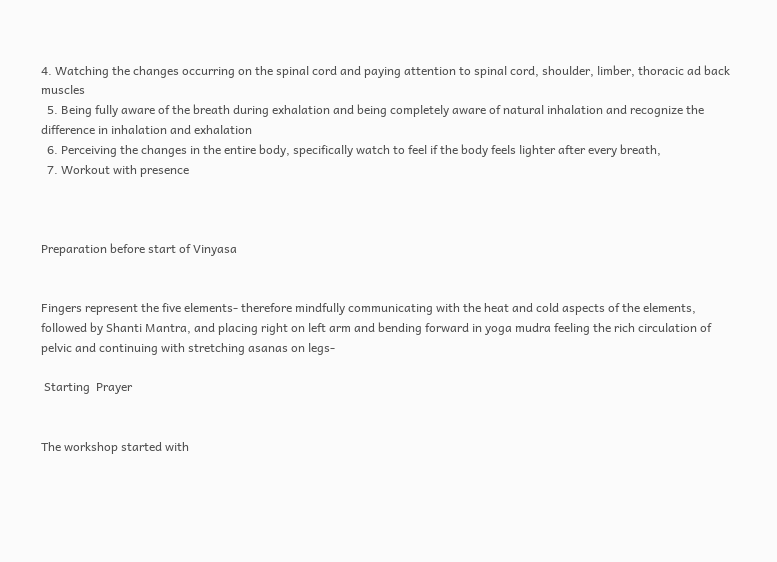4. Watching the changes occurring on the spinal cord and paying attention to spinal cord, shoulder, limber, thoracic ad back muscles
  5. Being fully aware of the breath during exhalation and being completely aware of natural inhalation and recognize the difference in inhalation and exhalation
  6. Perceiving the changes in the entire body, specifically watch to feel if the body feels lighter after every breath,
  7. Workout with presence



Preparation before start of Vinyasa


Fingers represent the five elements- therefore mindfully communicating with the heat and cold aspects of the elements, followed by Shanti Mantra, and placing right on left arm and bending forward in yoga mudra feeling the rich circulation of pelvic and continuing with stretching asanas on legs-

 Starting  Prayer


The workshop started with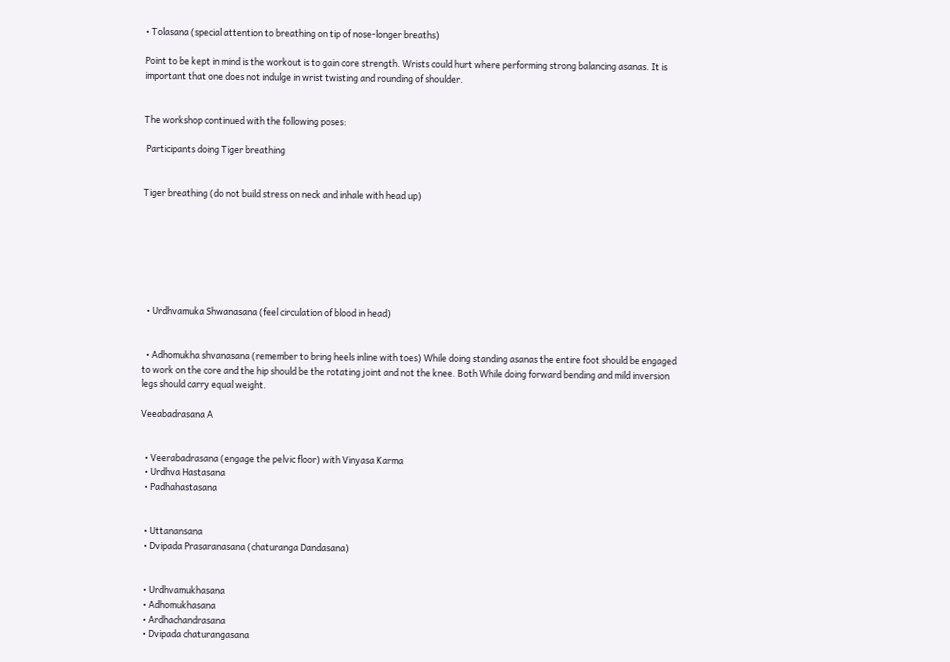• Tolasana (special attention to breathing on tip of nose-longer breaths)

Point to be kept in mind is the workout is to gain core strength. Wrists could hurt where performing strong balancing asanas. It is important that one does not indulge in wrist twisting and rounding of shoulder.


The workshop continued with the following poses:

 Participants doing Tiger breathing


Tiger breathing (do not build stress on neck and inhale with head up)







  • Urdhvamuka Shwanasana (feel circulation of blood in head)


  • Adhomukha shvanasana (remember to bring heels inline with toes) While doing standing asanas the entire foot should be engaged to work on the core and the hip should be the rotating joint and not the knee. Both While doing forward bending and mild inversion legs should carry equal weight.

Veeabadrasana A


  • Veerabadrasana (engage the pelvic floor) with Vinyasa Karma
  • Urdhva Hastasana
  • Padhahastasana


  • Uttanansana
  • Dvipada Prasaranasana (chaturanga Dandasana)


  • Urdhvamukhasana
  • Adhomukhasana
  • Ardhachandrasana
  • Dvipada chaturangasana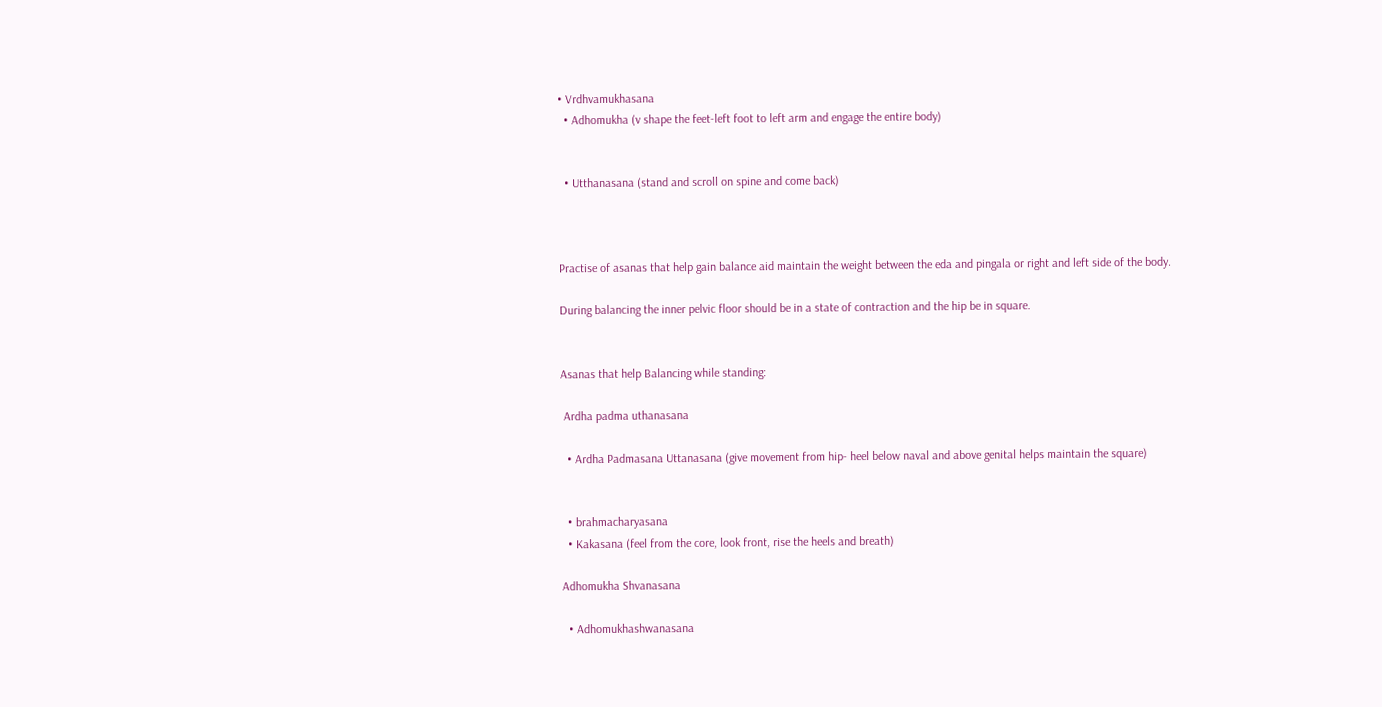• Vrdhvamukhasana
  • Adhomukha (v shape the feet-left foot to left arm and engage the entire body)


  • Utthanasana (stand and scroll on spine and come back)



Practise of asanas that help gain balance aid maintain the weight between the eda and pingala or right and left side of the body.

During balancing the inner pelvic floor should be in a state of contraction and the hip be in square.


Asanas that help Balancing while standing:

 Ardha padma uthanasana

  • Ardha Padmasana Uttanasana (give movement from hip- heel below naval and above genital helps maintain the square)


  • brahmacharyasana
  • Kakasana (feel from the core, look front, rise the heels and breath)

Adhomukha Shvanasana

  • Adhomukhashwanasana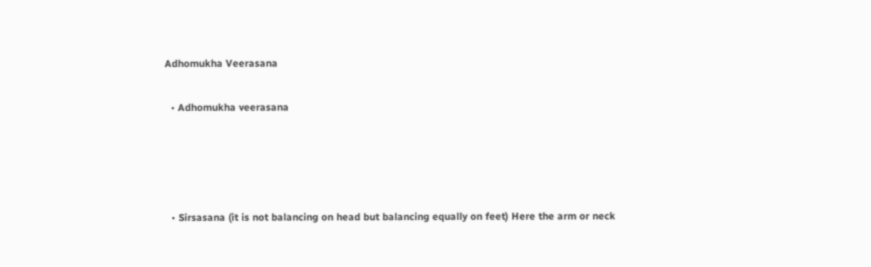Adhomukha Veerasana

  • Adhomukha veerasana




  • Sirsasana (it is not balancing on head but balancing equally on feet) Here the arm or neck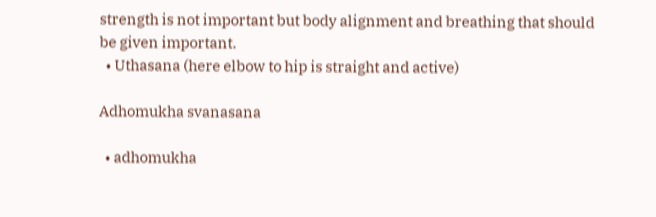strength is not important but body alignment and breathing that should be given important.
  • Uthasana (here elbow to hip is straight and active)

Adhomukha svanasana

  • adhomukha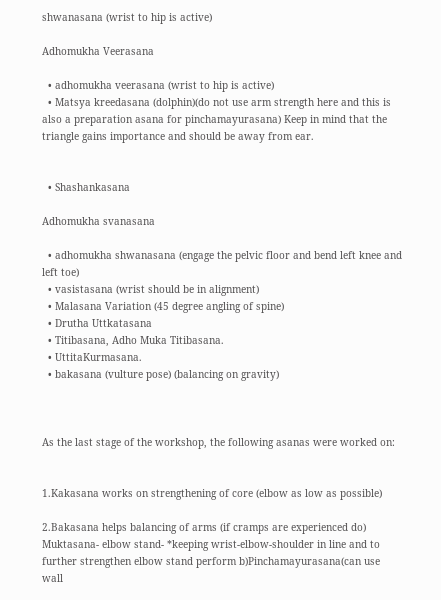shwanasana (wrist to hip is active)

Adhomukha Veerasana

  • adhomukha veerasana (wrist to hip is active)
  • Matsya kreedasana (dolphin)(do not use arm strength here and this is also a preparation asana for pinchamayurasana) Keep in mind that the triangle gains importance and should be away from ear.


  • Shashankasana

Adhomukha svanasana

  • adhomukha shwanasana (engage the pelvic floor and bend left knee and left toe)
  • vasistasana (wrist should be in alignment)
  • Malasana Variation (45 degree angling of spine)
  • Drutha Uttkatasana
  • Titibasana, Adho Muka Titibasana.
  • UttitaKurmasana.
  • bakasana (vulture pose) (balancing on gravity)



As the last stage of the workshop, the following asanas were worked on:


1.Kakasana works on strengthening of core (elbow as low as possible)

2.Bakasana helps balancing of arms (if cramps are experienced do) Muktasana- elbow stand- *keeping wrist-elbow-shoulder in line and to further strengthen elbow stand perform b)Pinchamayurasana(can use wall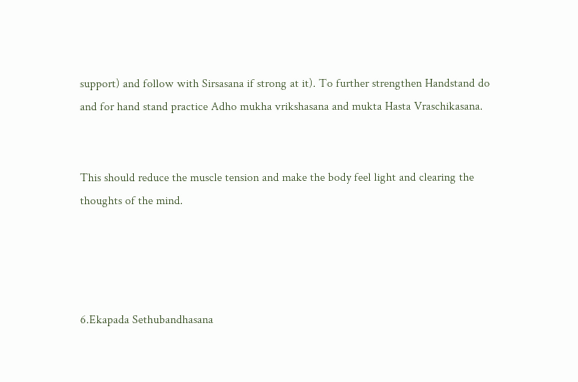support) and follow with Sirsasana if strong at it). To further strengthen Handstand do and for hand stand practice Adho mukha vrikshasana and mukta Hasta Vraschikasana.


This should reduce the muscle tension and make the body feel light and clearing the thoughts of the mind.




6.Ekapada Sethubandhasana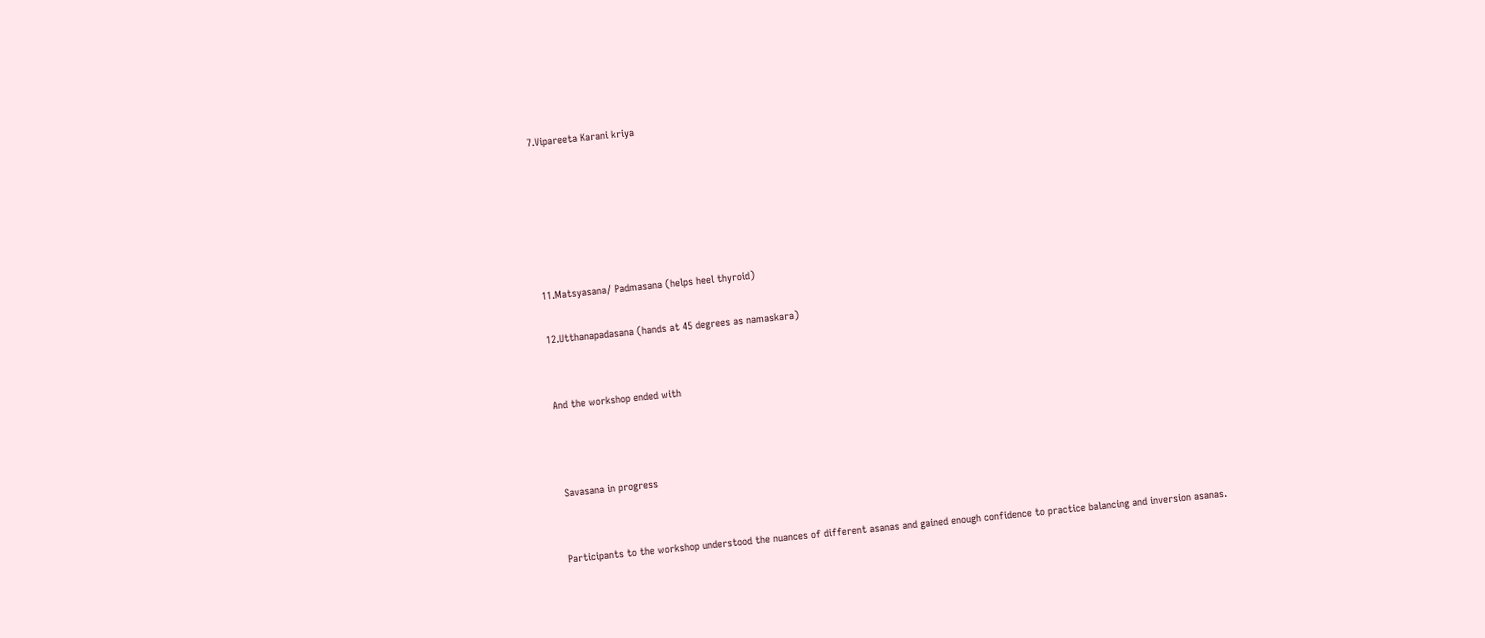7.Vipareeta Karani kriya






11.Matsyasana/ Padmasana (helps heel thyroid)

12.Utthanapadasana (hands at 45 degrees as namaskara)


And the workshop ended with



 Savasana in progress


Participants to the workshop understood the nuances of different asanas and gained enough confidence to practice balancing and inversion asanas.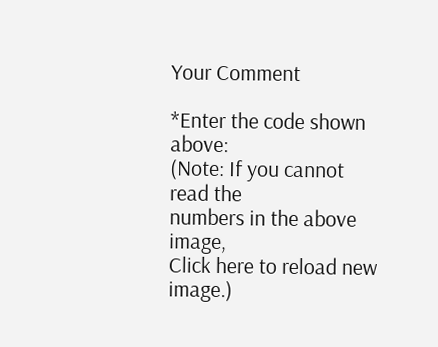Your Comment

*Enter the code shown above:
(Note: If you cannot read the
numbers in the above image,
Click here to reload new image.)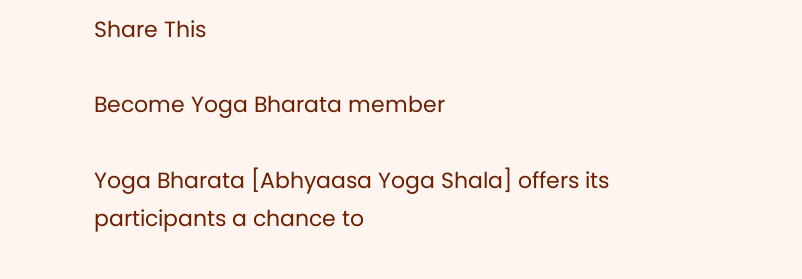Share This

Become Yoga Bharata member

Yoga Bharata [Abhyaasa Yoga Shala] offers its participants a chance to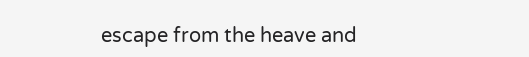escape from the heave and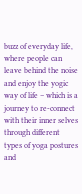buzz of everyday life, where people can leave behind the noise and enjoy the yogic way of life – which is a journey to re-connect with their inner selves through different types of yoga postures and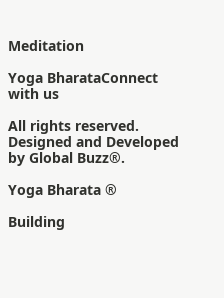Meditation

Yoga BharataConnect with us

All rights reserved.
Designed and Developed by Global Buzz®.

Yoga Bharata ®

Building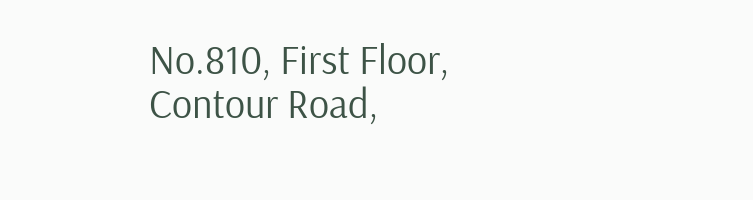No.810, First Floor, Contour Road,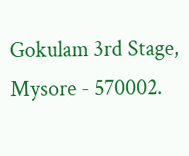Gokulam 3rd Stage, Mysore - 570002.